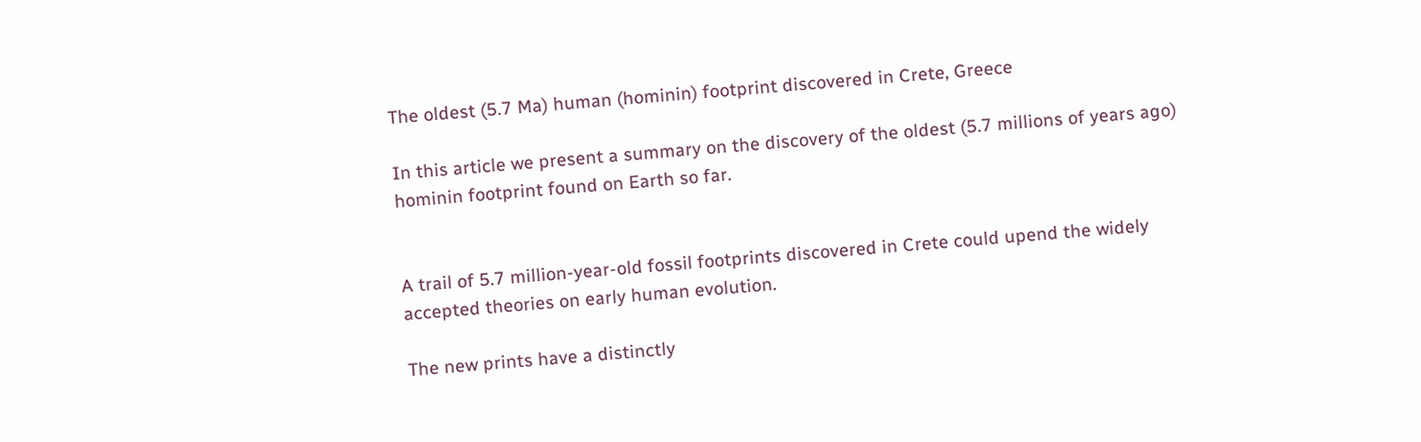The oldest (5.7 Ma) human (hominin) footprint discovered in Crete, Greece

In this article we present a summary on the discovery of the oldest (5.7 millions of years ago) hominin footprint found on Earth so far.


A trail of 5.7 million-year-old fossil footprints discovered in Crete could upend the widely accepted theories on early human evolution.

The new prints have a distinctly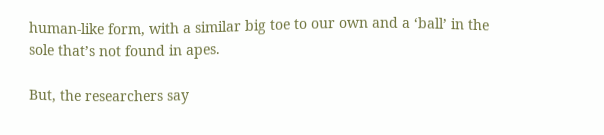human-like form, with a similar big toe to our own and a ‘ball’ in the sole that’s not found in apes.

But, the researchers say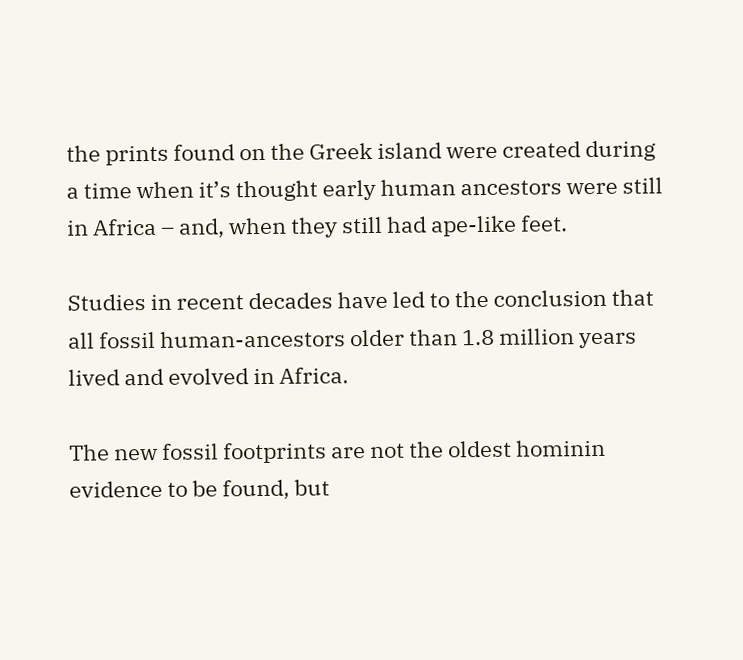the prints found on the Greek island were created during a time when it’s thought early human ancestors were still in Africa – and, when they still had ape-like feet.

Studies in recent decades have led to the conclusion that all fossil human-ancestors older than 1.8 million years lived and evolved in Africa.

The new fossil footprints are not the oldest hominin evidence to be found, but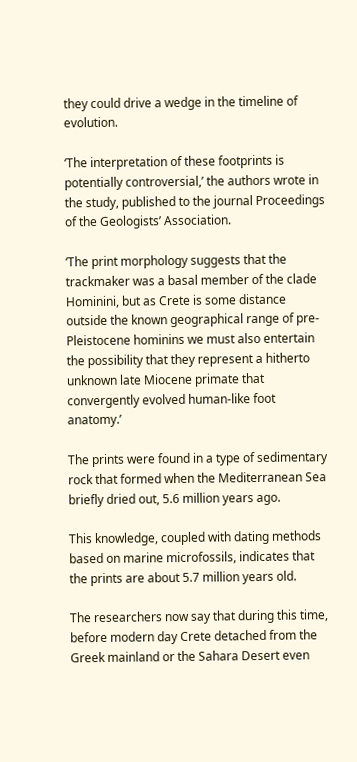they could drive a wedge in the timeline of evolution.

‘The interpretation of these footprints is potentially controversial,’ the authors wrote in the study, published to the journal Proceedings of the Geologists’ Association.

‘The print morphology suggests that the trackmaker was a basal member of the clade Hominini, but as Crete is some distance outside the known geographical range of pre-Pleistocene hominins we must also entertain the possibility that they represent a hitherto unknown late Miocene primate that convergently evolved human-like foot anatomy.’

The prints were found in a type of sedimentary rock that formed when the Mediterranean Sea briefly dried out, 5.6 million years ago.

This knowledge, coupled with dating methods based on marine microfossils, indicates that the prints are about 5.7 million years old.

The researchers now say that during this time, before modern day Crete detached from the Greek mainland or the Sahara Desert even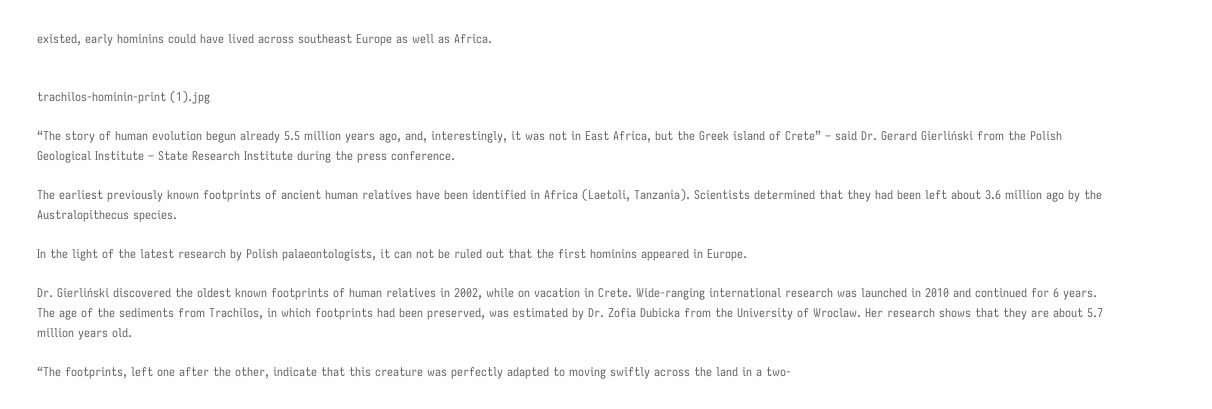existed, early hominins could have lived across southeast Europe as well as Africa.


trachilos-hominin-print (1).jpg

“The story of human evolution begun already 5.5 million years ago, and, interestingly, it was not in East Africa, but the Greek island of Crete” – said Dr. Gerard Gierliński from the Polish Geological Institute – State Research Institute during the press conference.

The earliest previously known footprints of ancient human relatives have been identified in Africa (Laetoli, Tanzania). Scientists determined that they had been left about 3.6 million ago by the Australopithecus species.

In the light of the latest research by Polish palaeontologists, it can not be ruled out that the first hominins appeared in Europe.

Dr. Gierliński discovered the oldest known footprints of human relatives in 2002, while on vacation in Crete. Wide-ranging international research was launched in 2010 and continued for 6 years. The age of the sediments from Trachilos, in which footprints had been preserved, was estimated by Dr. Zofia Dubicka from the University of Wroclaw. Her research shows that they are about 5.7 million years old.

“The footprints, left one after the other, indicate that this creature was perfectly adapted to moving swiftly across the land in a two-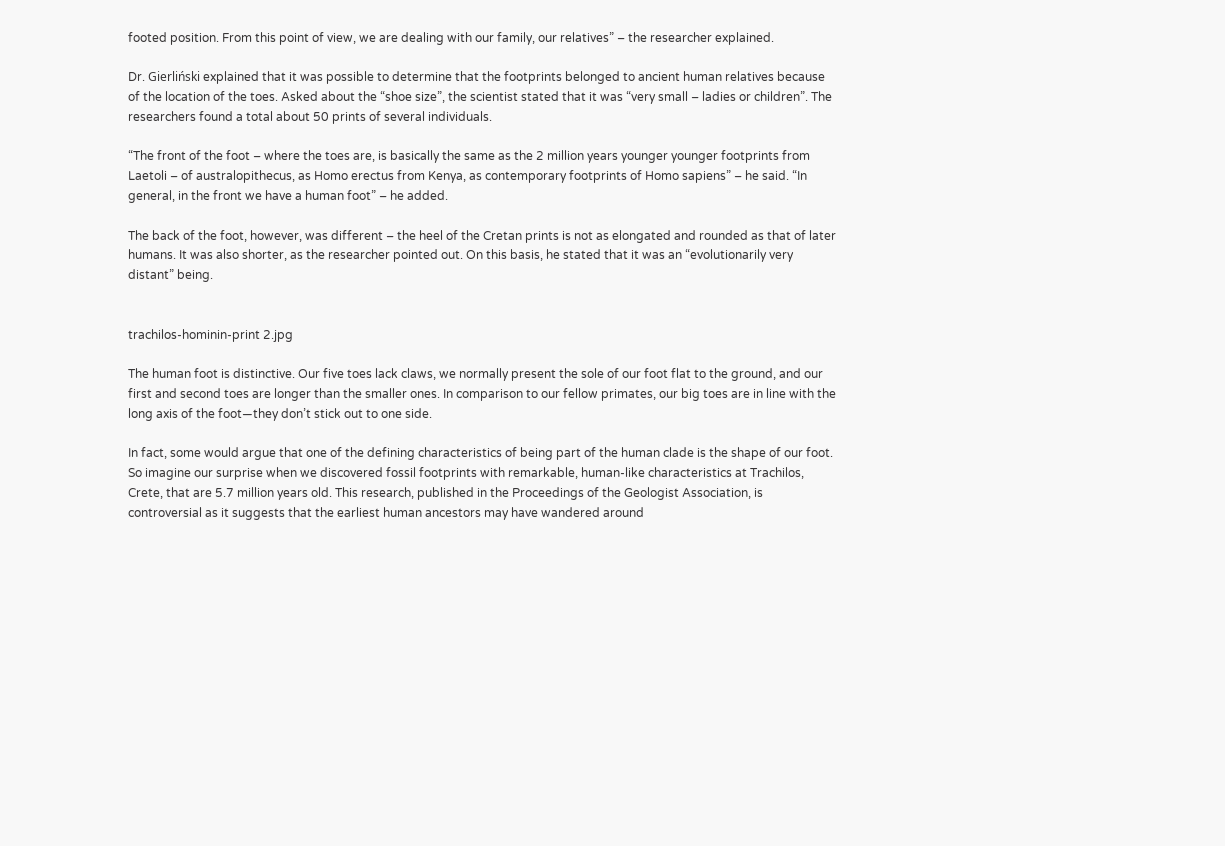footed position. From this point of view, we are dealing with our family, our relatives” – the researcher explained.

Dr. Gierliński explained that it was possible to determine that the footprints belonged to ancient human relatives because of the location of the toes. Asked about the “shoe size”, the scientist stated that it was “very small – ladies or children”. The researchers found a total about 50 prints of several individuals.

“The front of the foot – where the toes are, is basically the same as the 2 million years younger younger footprints from Laetoli – of australopithecus, as Homo erectus from Kenya, as contemporary footprints of Homo sapiens” – he said. “In general, in the front we have a human foot” – he added.

The back of the foot, however, was different – the heel of the Cretan prints is not as elongated and rounded as that of later humans. It was also shorter, as the researcher pointed out. On this basis, he stated that it was an “evolutionarily very distant” being.


trachilos-hominin-print 2.jpg

The human foot is distinctive. Our five toes lack claws, we normally present the sole of our foot flat to the ground, and our first and second toes are longer than the smaller ones. In comparison to our fellow primates, our big toes are in line with the long axis of the foot—they don’t stick out to one side.

In fact, some would argue that one of the defining characteristics of being part of the human clade is the shape of our foot. So imagine our surprise when we discovered fossil footprints with remarkable, human-like characteristics at Trachilos, Crete, that are 5.7 million years old. This research, published in the Proceedings of the Geologist Association, is controversial as it suggests that the earliest human ancestors may have wandered around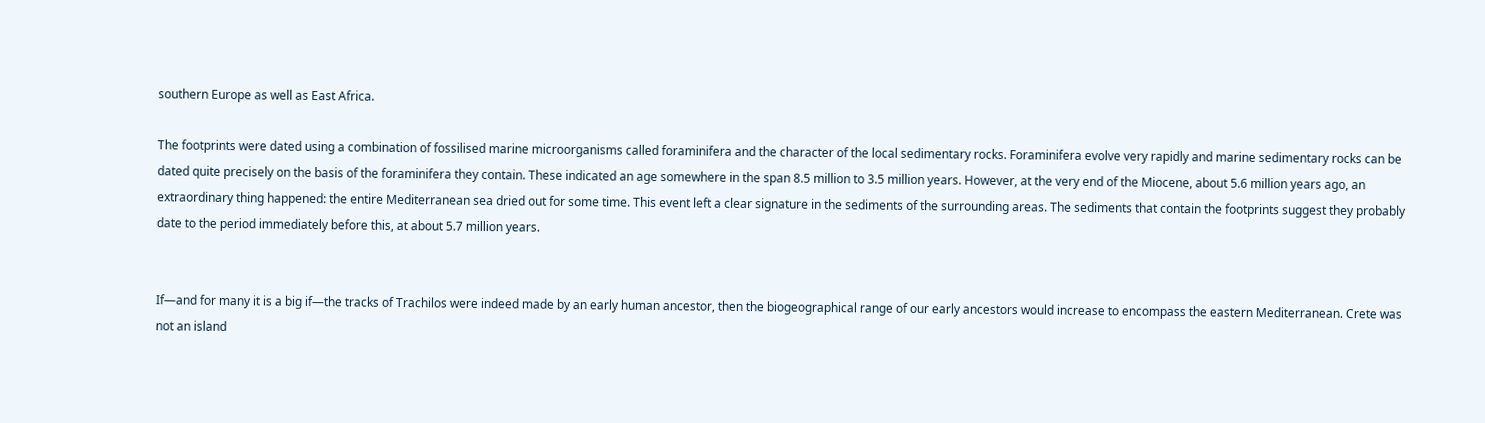southern Europe as well as East Africa.

The footprints were dated using a combination of fossilised marine microorganisms called foraminifera and the character of the local sedimentary rocks. Foraminifera evolve very rapidly and marine sedimentary rocks can be dated quite precisely on the basis of the foraminifera they contain. These indicated an age somewhere in the span 8.5 million to 3.5 million years. However, at the very end of the Miocene, about 5.6 million years ago, an extraordinary thing happened: the entire Mediterranean sea dried out for some time. This event left a clear signature in the sediments of the surrounding areas. The sediments that contain the footprints suggest they probably date to the period immediately before this, at about 5.7 million years.


If—and for many it is a big if—the tracks of Trachilos were indeed made by an early human ancestor, then the biogeographical range of our early ancestors would increase to encompass the eastern Mediterranean. Crete was not an island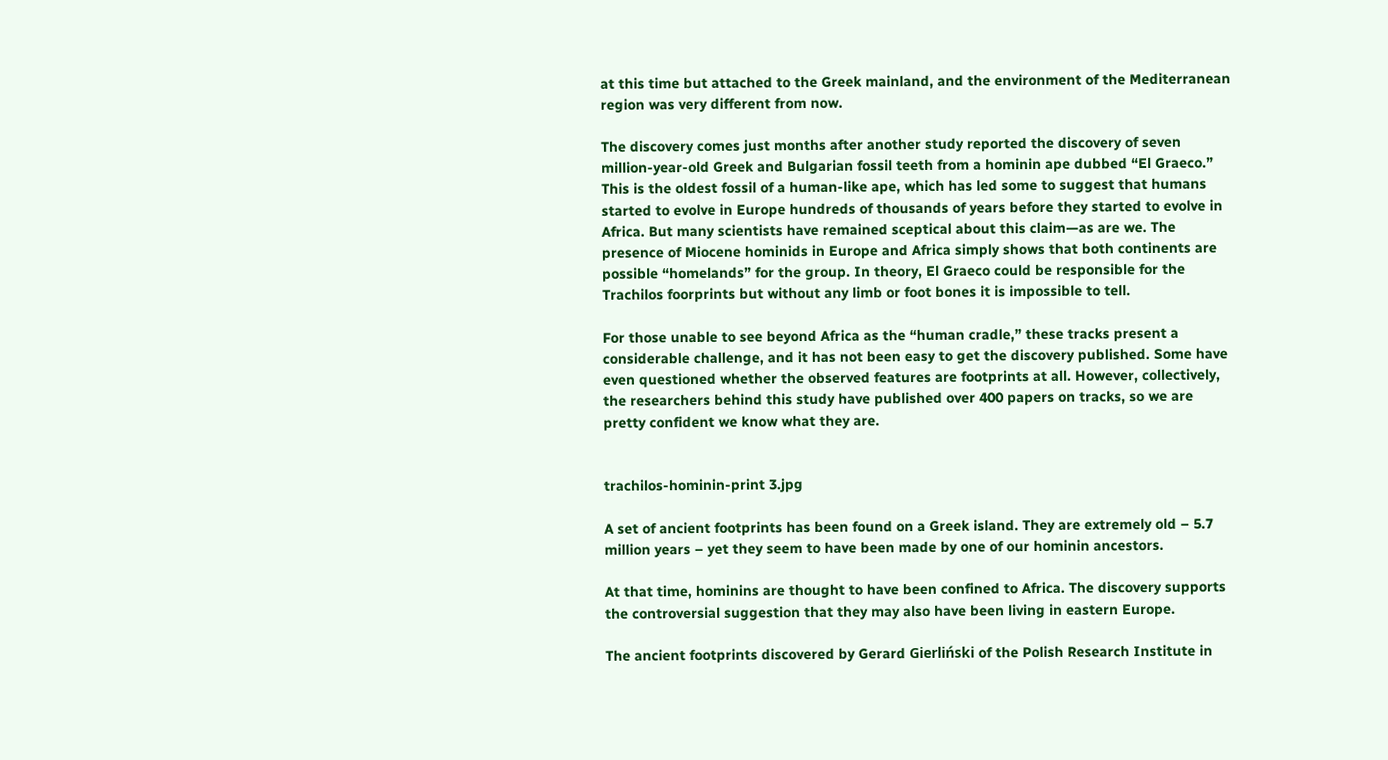at this time but attached to the Greek mainland, and the environment of the Mediterranean region was very different from now.

The discovery comes just months after another study reported the discovery of seven million-year-old Greek and Bulgarian fossil teeth from a hominin ape dubbed “El Graeco.” This is the oldest fossil of a human-like ape, which has led some to suggest that humans started to evolve in Europe hundreds of thousands of years before they started to evolve in Africa. But many scientists have remained sceptical about this claim—as are we. The presence of Miocene hominids in Europe and Africa simply shows that both continents are possible “homelands” for the group. In theory, El Graeco could be responsible for the Trachilos foorprints but without any limb or foot bones it is impossible to tell.

For those unable to see beyond Africa as the “human cradle,” these tracks present a considerable challenge, and it has not been easy to get the discovery published. Some have even questioned whether the observed features are footprints at all. However, collectively, the researchers behind this study have published over 400 papers on tracks, so we are pretty confident we know what they are.


trachilos-hominin-print 3.jpg

A set of ancient footprints has been found on a Greek island. They are extremely old – 5.7 million years – yet they seem to have been made by one of our hominin ancestors.

At that time, hominins are thought to have been confined to Africa. The discovery supports the controversial suggestion that they may also have been living in eastern Europe.

The ancient footprints discovered by Gerard Gierliński of the Polish Research Institute in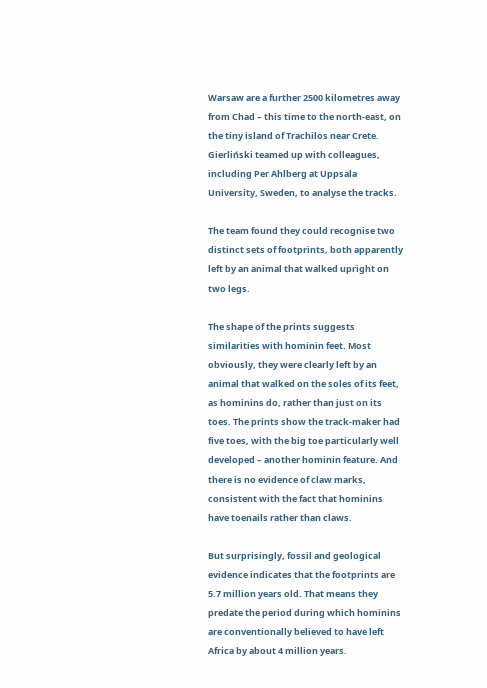Warsaw are a further 2500 kilometres away from Chad – this time to the north-east, on the tiny island of Trachilos near Crete. Gierliński teamed up with colleagues, including Per Ahlberg at Uppsala University, Sweden, to analyse the tracks.

The team found they could recognise two distinct sets of footprints, both apparently left by an animal that walked upright on two legs.

The shape of the prints suggests similarities with hominin feet. Most obviously, they were clearly left by an animal that walked on the soles of its feet, as hominins do, rather than just on its toes. The prints show the track-maker had five toes, with the big toe particularly well developed – another hominin feature. And there is no evidence of claw marks, consistent with the fact that hominins have toenails rather than claws.

But surprisingly, fossil and geological evidence indicates that the footprints are 5.7 million years old. That means they predate the period during which hominins are conventionally believed to have left Africa by about 4 million years.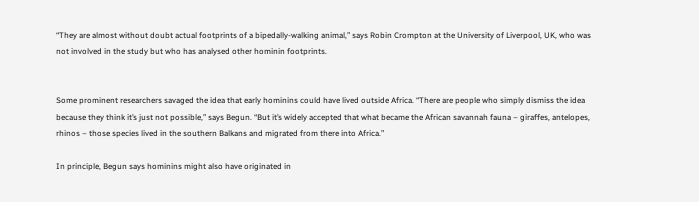“They are almost without doubt actual footprints of a bipedally-walking animal,” says Robin Crompton at the University of Liverpool, UK, who was not involved in the study but who has analysed other hominin footprints.


Some prominent researchers savaged the idea that early hominins could have lived outside Africa. “There are people who simply dismiss the idea because they think it’s just not possible,” says Begun. “But it’s widely accepted that what became the African savannah fauna – giraffes, antelopes, rhinos – those species lived in the southern Balkans and migrated from there into Africa.”

In principle, Begun says hominins might also have originated in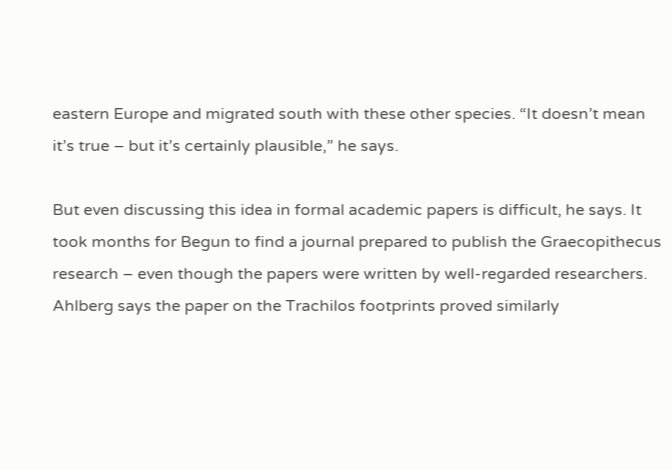eastern Europe and migrated south with these other species. “It doesn’t mean it’s true – but it’s certainly plausible,” he says.

But even discussing this idea in formal academic papers is difficult, he says. It took months for Begun to find a journal prepared to publish the Graecopithecus research – even though the papers were written by well-regarded researchers. Ahlberg says the paper on the Trachilos footprints proved similarly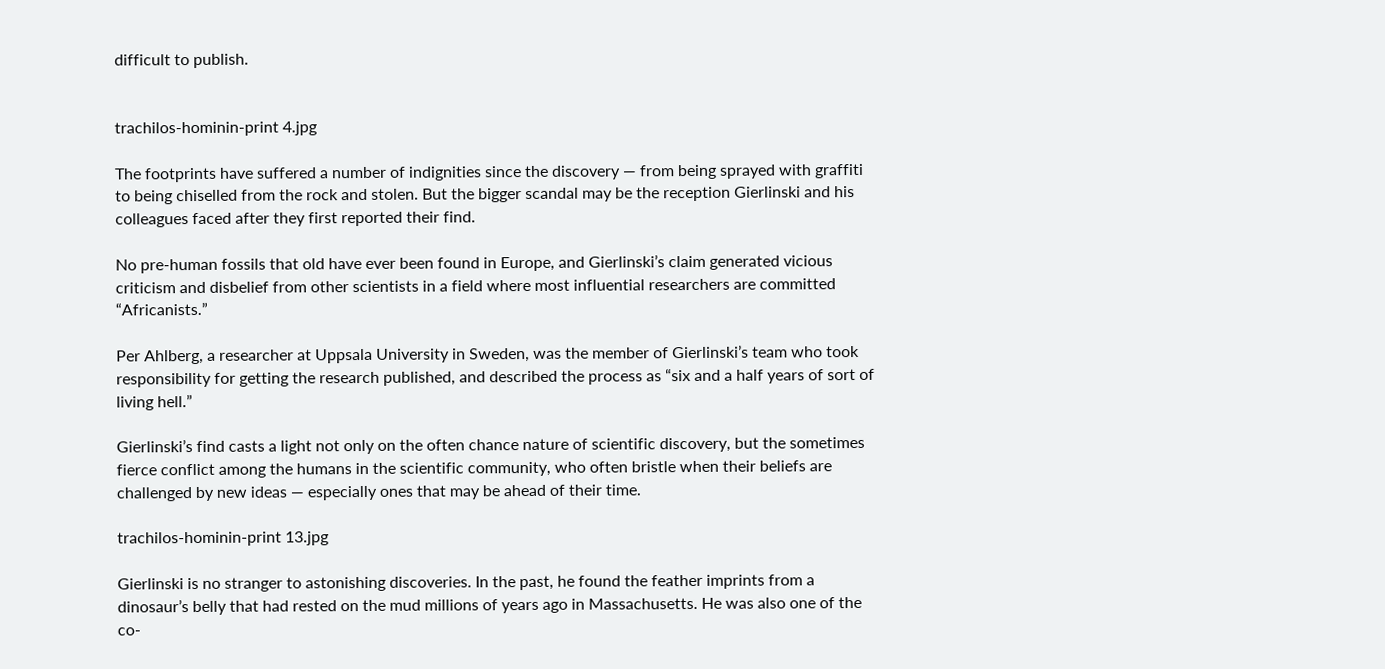difficult to publish.


trachilos-hominin-print 4.jpg

The footprints have suffered a number of indignities since the discovery — from being sprayed with graffiti to being chiselled from the rock and stolen. But the bigger scandal may be the reception Gierlinski and his colleagues faced after they first reported their find.

No pre-human fossils that old have ever been found in Europe, and Gierlinski’s claim generated vicious criticism and disbelief from other scientists in a field where most influential researchers are committed “Africanists.”

Per Ahlberg, a researcher at Uppsala University in Sweden, was the member of Gierlinski’s team who took responsibility for getting the research published, and described the process as “six and a half years of sort of living hell.”

Gierlinski’s find casts a light not only on the often chance nature of scientific discovery, but the sometimes fierce conflict among the humans in the scientific community, who often bristle when their beliefs are challenged by new ideas — especially ones that may be ahead of their time.

trachilos-hominin-print 13.jpg

Gierlinski is no stranger to astonishing discoveries. In the past, he found the feather imprints from a dinosaur’s belly that had rested on the mud millions of years ago in Massachusetts. He was also one of the co-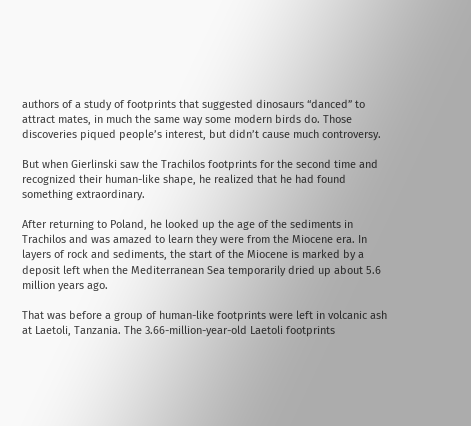authors of a study of footprints that suggested dinosaurs “danced” to attract mates, in much the same way some modern birds do. Those discoveries piqued people’s interest, but didn’t cause much controversy.

But when Gierlinski saw the Trachilos footprints for the second time and recognized their human-like shape, he realized that he had found something extraordinary.

After returning to Poland, he looked up the age of the sediments in Trachilos and was amazed to learn they were from the Miocene era. In layers of rock and sediments, the start of the Miocene is marked by a deposit left when the Mediterranean Sea temporarily dried up about 5.6 million years ago.

That was before a group of human-like footprints were left in volcanic ash at Laetoli, Tanzania. The 3.66-million-year-old Laetoli footprints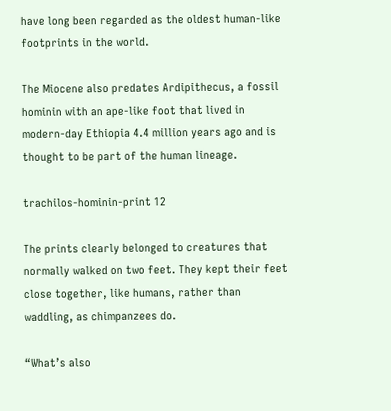have long been regarded as the oldest human-like footprints in the world.

The Miocene also predates Ardipithecus, a fossil hominin with an ape-like foot that lived in modern-day Ethiopia 4.4 million years ago and is thought to be part of the human lineage.

trachilos-hominin-print 12

The prints clearly belonged to creatures that normally walked on two feet. They kept their feet close together, like humans, rather than waddling, as chimpanzees do.

“What’s also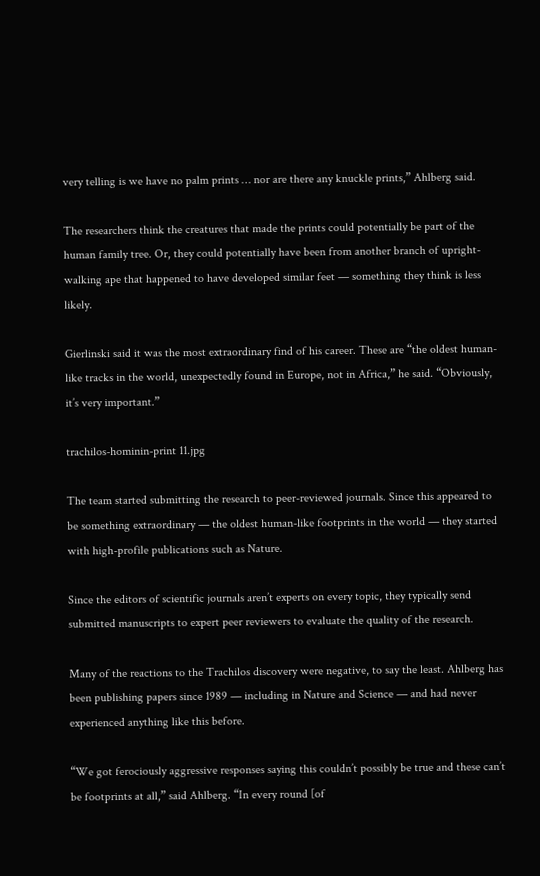very telling is we have no palm prints … nor are there any knuckle prints,” Ahlberg said.

The researchers think the creatures that made the prints could potentially be part of the human family tree. Or, they could potentially have been from another branch of upright-walking ape that happened to have developed similar feet — something they think is less likely.

Gierlinski said it was the most extraordinary find of his career. These are “the oldest human-like tracks in the world, unexpectedly found in Europe, not in Africa,” he said. “Obviously, it’s very important.”

trachilos-hominin-print 11.jpg

The team started submitting the research to peer-reviewed journals. Since this appeared to be something extraordinary — the oldest human-like footprints in the world — they started with high-profile publications such as Nature.

Since the editors of scientific journals aren’t experts on every topic, they typically send submitted manuscripts to expert peer reviewers to evaluate the quality of the research.

Many of the reactions to the Trachilos discovery were negative, to say the least. Ahlberg has been publishing papers since 1989 — including in Nature and Science — and had never experienced anything like this before.

“We got ferociously aggressive responses saying this couldn’t possibly be true and these can’t be footprints at all,” said Ahlberg. “In every round [of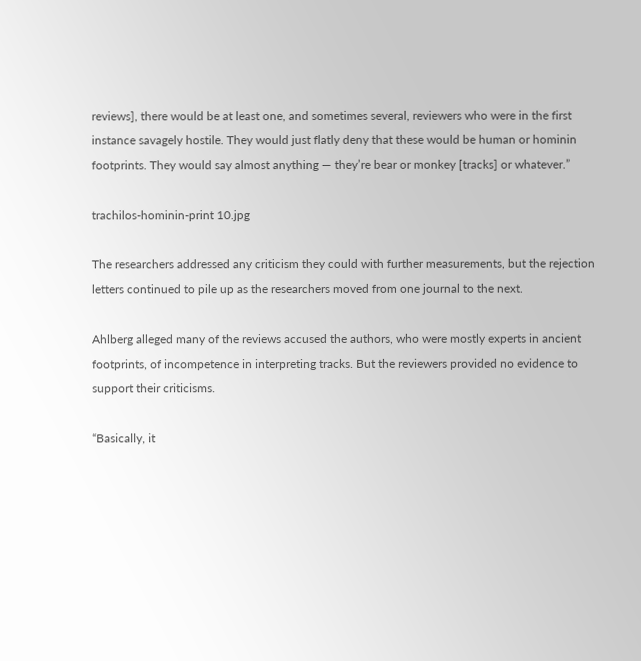reviews], there would be at least one, and sometimes several, reviewers who were in the first instance savagely hostile. They would just flatly deny that these would be human or hominin footprints. They would say almost anything — they’re bear or monkey [tracks] or whatever.”

trachilos-hominin-print 10.jpg

The researchers addressed any criticism they could with further measurements, but the rejection letters continued to pile up as the researchers moved from one journal to the next.

Ahlberg alleged many of the reviews accused the authors, who were mostly experts in ancient footprints, of incompetence in interpreting tracks. But the reviewers provided no evidence to support their criticisms.

“Basically, it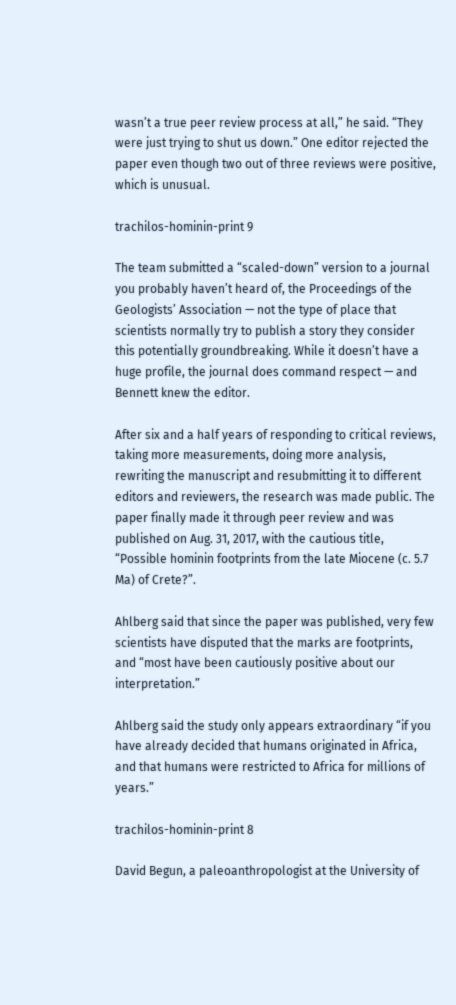wasn’t a true peer review process at all,” he said. “They were just trying to shut us down.” One editor rejected the paper even though two out of three reviews were positive, which is unusual.

trachilos-hominin-print 9

The team submitted a “scaled-down” version to a journal you probably haven’t heard of, the Proceedings of the Geologists’ Association — not the type of place that scientists normally try to publish a story they consider this potentially groundbreaking. While it doesn’t have a huge profile, the journal does command respect — and Bennett knew the editor.

After six and a half years of responding to critical reviews, taking more measurements, doing more analysis, rewriting the manuscript and resubmitting it to different editors and reviewers, the research was made public. The paper finally made it through peer review and was published on Aug. 31, 2017, with the cautious title, “Possible hominin footprints from the late Miocene (c. 5.7 Ma) of Crete?”.

Ahlberg said that since the paper was published, very few scientists have disputed that the marks are footprints, and “most have been cautiously positive about our interpretation.”

Ahlberg said the study only appears extraordinary “if you have already decided that humans originated in Africa, and that humans were restricted to Africa for millions of years.”

trachilos-hominin-print 8

David Begun, a paleoanthropologist at the University of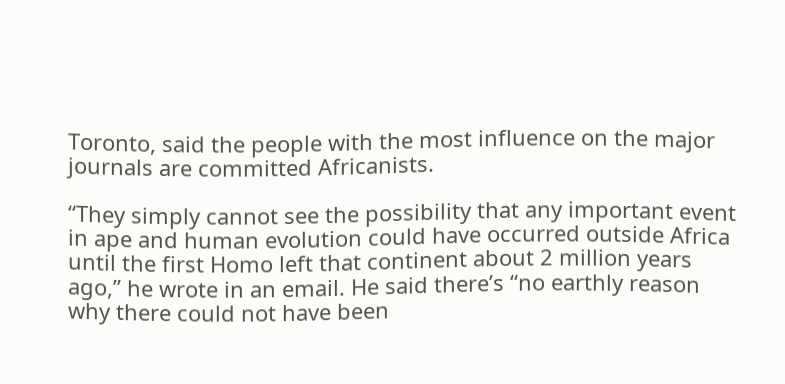Toronto, said the people with the most influence on the major journals are committed Africanists.

“They simply cannot see the possibility that any important event in ape and human evolution could have occurred outside Africa until the first Homo left that continent about 2 million years ago,” he wrote in an email. He said there’s “no earthly reason why there could not have been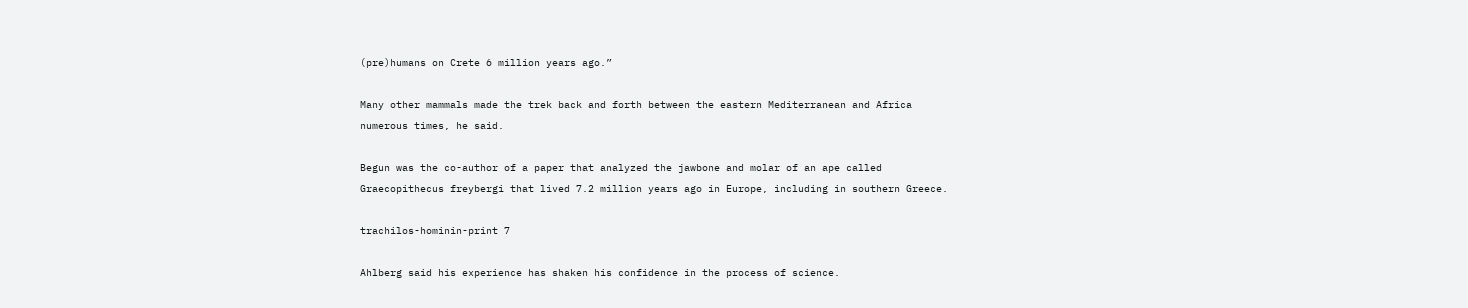(pre)humans on Crete 6 million years ago.”

Many other mammals made the trek back and forth between the eastern Mediterranean and Africa numerous times, he said.

Begun was the co-author of a paper that analyzed the jawbone and molar of an ape called Graecopithecus freybergi that lived 7.2 million years ago in Europe, including in southern Greece.

trachilos-hominin-print 7

Ahlberg said his experience has shaken his confidence in the process of science.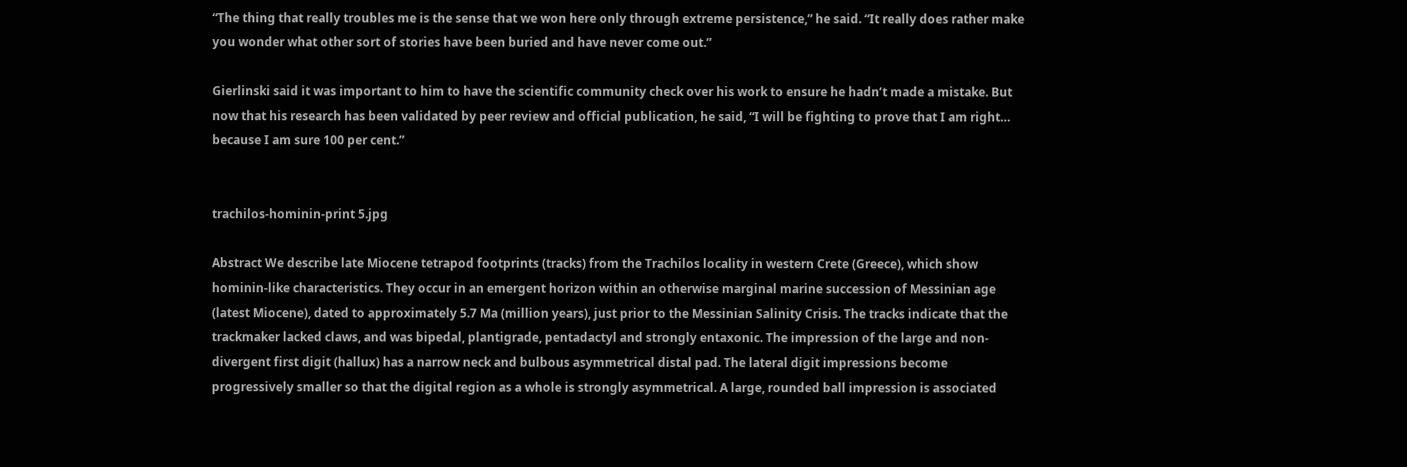“The thing that really troubles me is the sense that we won here only through extreme persistence,” he said. “It really does rather make you wonder what other sort of stories have been buried and have never come out.”

Gierlinski said it was important to him to have the scientific community check over his work to ensure he hadn’t made a mistake. But now that his research has been validated by peer review and official publication, he said, “I will be fighting to prove that I am right… because I am sure 100 per cent.”


trachilos-hominin-print 5.jpg

Abstract We describe late Miocene tetrapod footprints (tracks) from the Trachilos locality in western Crete (Greece), which show hominin-like characteristics. They occur in an emergent horizon within an otherwise marginal marine succession of Messinian age (latest Miocene), dated to approximately 5.7 Ma (million years), just prior to the Messinian Salinity Crisis. The tracks indicate that the trackmaker lacked claws, and was bipedal, plantigrade, pentadactyl and strongly entaxonic. The impression of the large and non-divergent first digit (hallux) has a narrow neck and bulbous asymmetrical distal pad. The lateral digit impressions become progressively smaller so that the digital region as a whole is strongly asymmetrical. A large, rounded ball impression is associated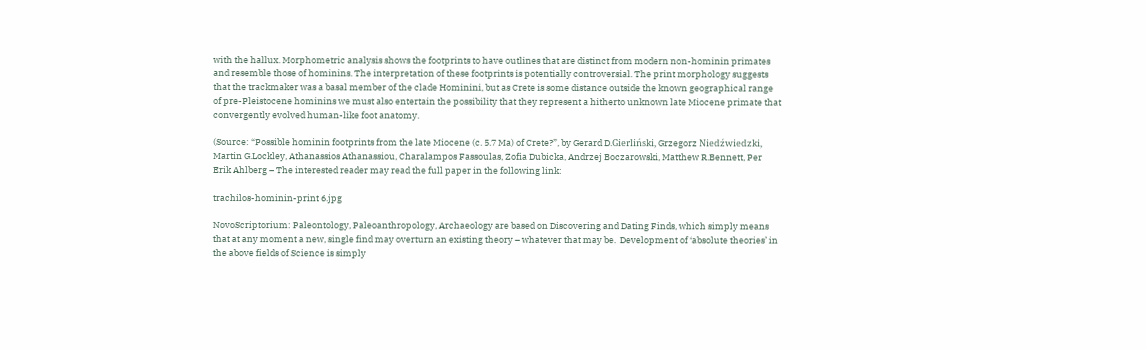with the hallux. Morphometric analysis shows the footprints to have outlines that are distinct from modern non-hominin primates and resemble those of hominins. The interpretation of these footprints is potentially controversial. The print morphology suggests that the trackmaker was a basal member of the clade Hominini, but as Crete is some distance outside the known geographical range of pre-Pleistocene hominins we must also entertain the possibility that they represent a hitherto unknown late Miocene primate that convergently evolved human-like foot anatomy.

(Source: “Possible hominin footprints from the late Miocene (c. 5.7 Ma) of Crete?”, by Gerard D.Gierliński, Grzegorz Niedźwiedzki, Martin G.Lockley, Athanassios Athanassiou, Charalampos Fassoulas, Zofia Dubicka, Andrzej Boczarowski, Matthew R.Bennett, Per Erik Ahlberg – The interested reader may read the full paper in the following link:

trachilos-hominin-print 6.jpg

NovoScriptorium: Paleontology, Paleoanthropology, Archaeology are based on Discovering and Dating Finds, which simply means that at any moment a new, single find may overturn an existing theory – whatever that may be.  Development of ‘absolute theories’ in the above fields of Science is simply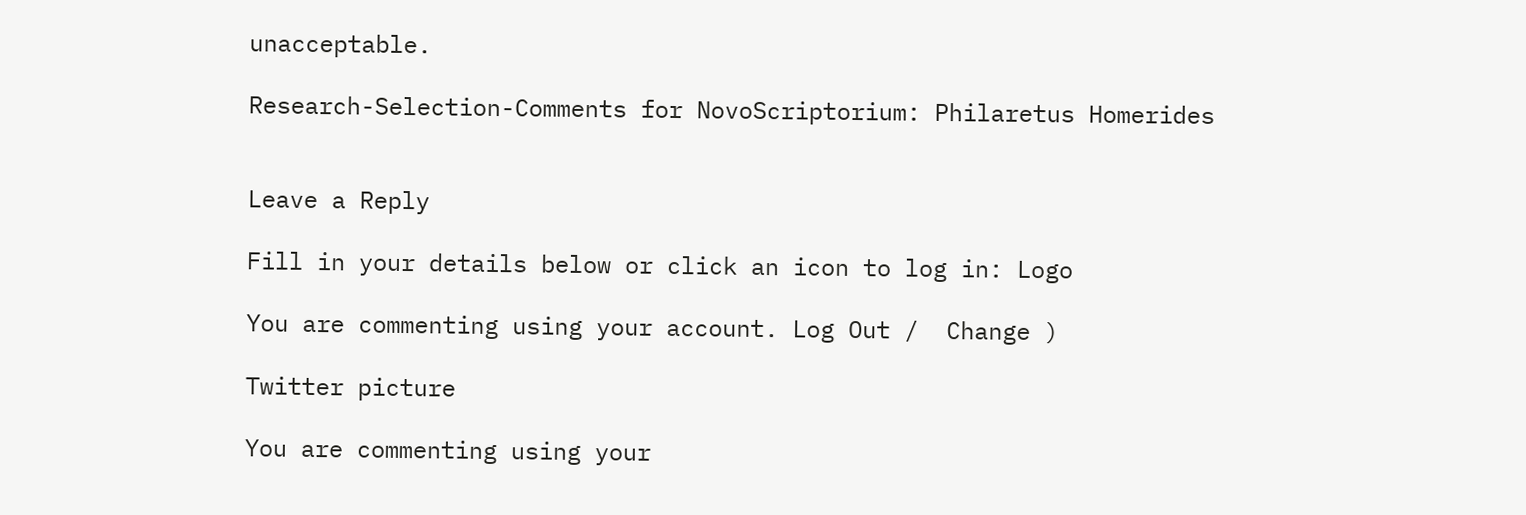unacceptable.

Research-Selection-Comments for NovoScriptorium: Philaretus Homerides


Leave a Reply

Fill in your details below or click an icon to log in: Logo

You are commenting using your account. Log Out /  Change )

Twitter picture

You are commenting using your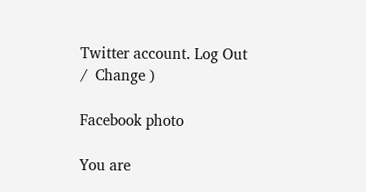Twitter account. Log Out /  Change )

Facebook photo

You are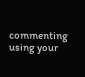commenting using your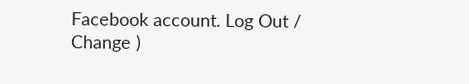Facebook account. Log Out /  Change )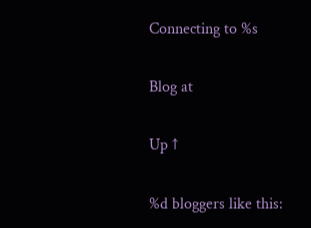Connecting to %s

Blog at

Up ↑

%d bloggers like this: